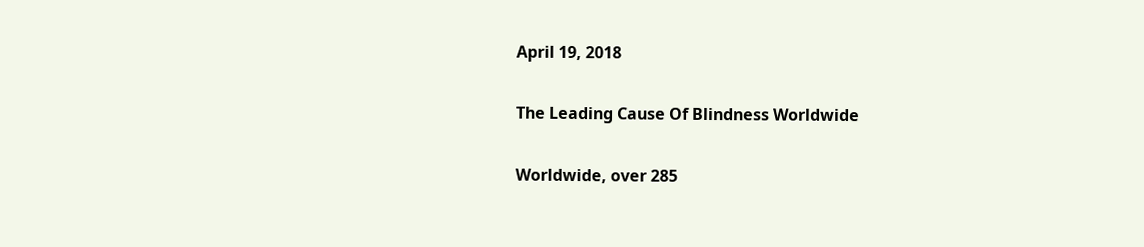April 19, 2018

The Leading Cause Of Blindness Worldwide

Worldwide, over 285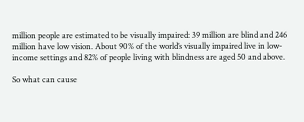million people are estimated to be visually impaired: 39 million are blind and 246 million have low vision. About 90% of the world’s visually impaired live in low-income settings and 82% of people living with blindness are aged 50 and above.

So what can cause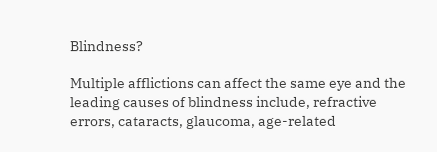Blindness?

Multiple afflictions can affect the same eye and the leading causes of blindness include, refractive errors, cataracts, glaucoma, age-related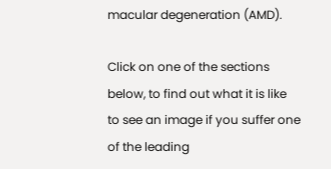macular degeneration (AMD).

Click on one of the sections below, to find out what it is like to see an image if you suffer one of the leading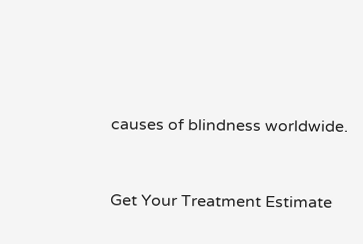causes of blindness worldwide.


Get Your Treatment Estimate